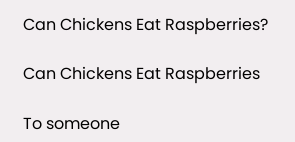Can Chickens Eat Raspberries?

Can Chickens Eat Raspberries

To someone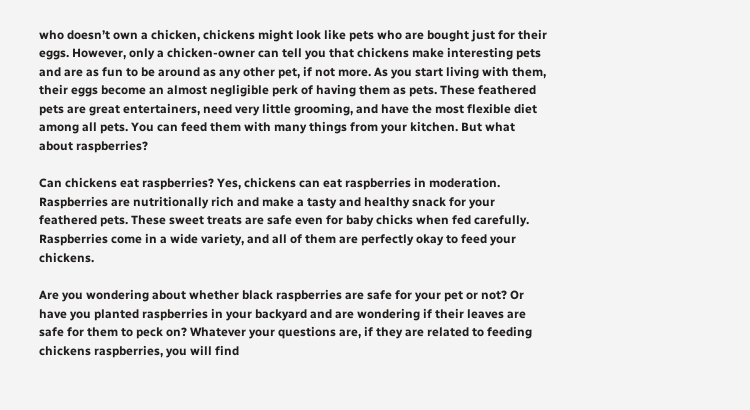who doesn’t own a chicken, chickens might look like pets who are bought just for their eggs. However, only a chicken-owner can tell you that chickens make interesting pets and are as fun to be around as any other pet, if not more. As you start living with them, their eggs become an almost negligible perk of having them as pets. These feathered pets are great entertainers, need very little grooming, and have the most flexible diet among all pets. You can feed them with many things from your kitchen. But what about raspberries?

Can chickens eat raspberries? Yes, chickens can eat raspberries in moderation. Raspberries are nutritionally rich and make a tasty and healthy snack for your feathered pets. These sweet treats are safe even for baby chicks when fed carefully. Raspberries come in a wide variety, and all of them are perfectly okay to feed your chickens.

Are you wondering about whether black raspberries are safe for your pet or not? Or have you planted raspberries in your backyard and are wondering if their leaves are safe for them to peck on? Whatever your questions are, if they are related to feeding chickens raspberries, you will find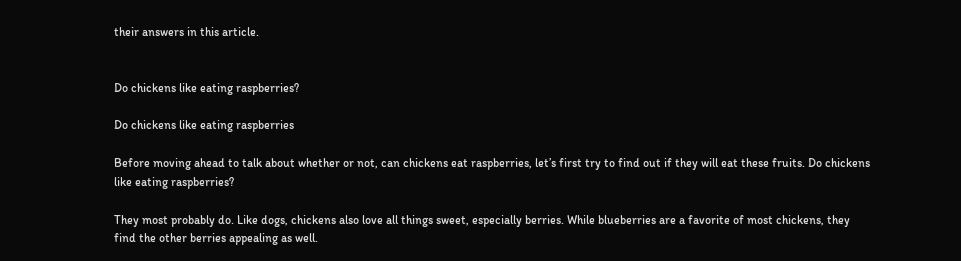their answers in this article.


Do chickens like eating raspberries?

Do chickens like eating raspberries

Before moving ahead to talk about whether or not, can chickens eat raspberries, let’s first try to find out if they will eat these fruits. Do chickens like eating raspberries?

They most probably do. Like dogs, chickens also love all things sweet, especially berries. While blueberries are a favorite of most chickens, they find the other berries appealing as well.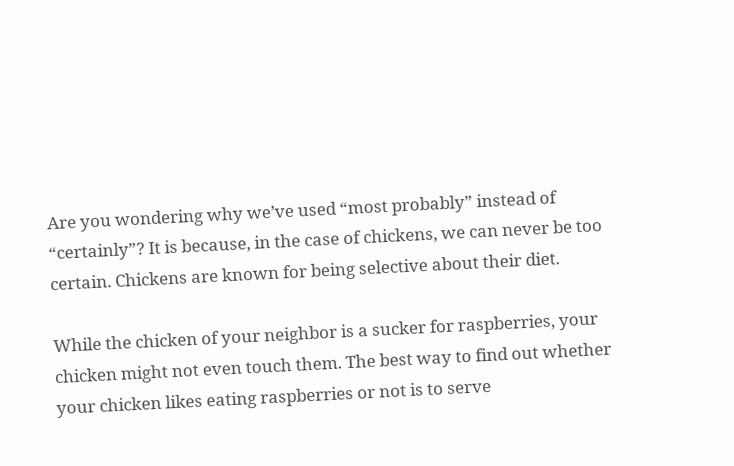Are you wondering why we’ve used “most probably” instead of “certainly”? It is because, in the case of chickens, we can never be too certain. Chickens are known for being selective about their diet.

While the chicken of your neighbor is a sucker for raspberries, your chicken might not even touch them. The best way to find out whether your chicken likes eating raspberries or not is to serve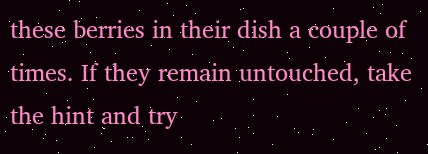these berries in their dish a couple of times. If they remain untouched, take the hint and try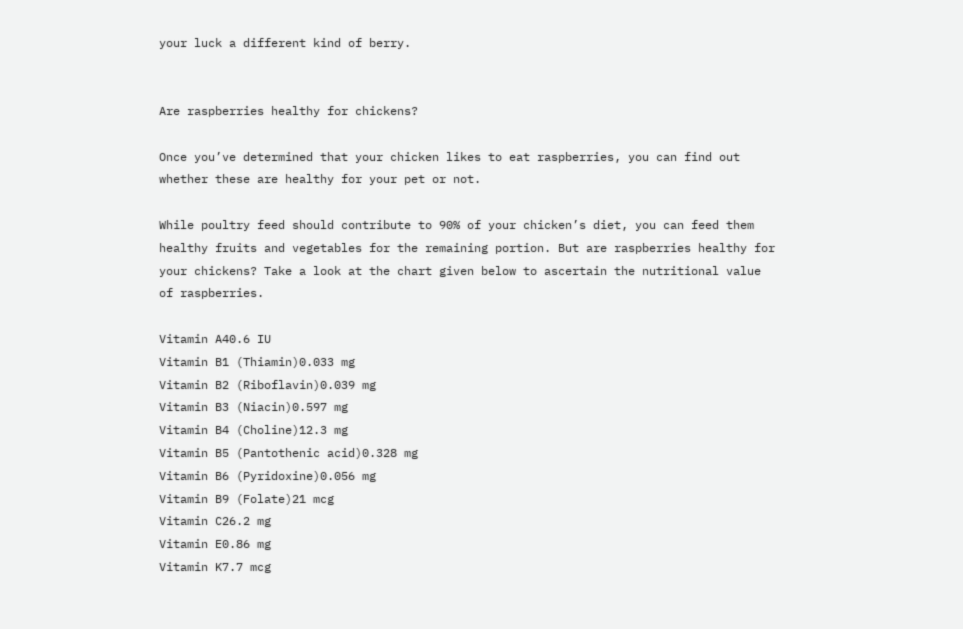your luck a different kind of berry.


Are raspberries healthy for chickens?

Once you’ve determined that your chicken likes to eat raspberries, you can find out whether these are healthy for your pet or not.

While poultry feed should contribute to 90% of your chicken’s diet, you can feed them healthy fruits and vegetables for the remaining portion. But are raspberries healthy for your chickens? Take a look at the chart given below to ascertain the nutritional value of raspberries.

Vitamin A40.6 IU
Vitamin B1 (Thiamin)0.033 mg
Vitamin B2 (Riboflavin)0.039 mg
Vitamin B3 (Niacin)0.597 mg
Vitamin B4 (Choline)12.3 mg
Vitamin B5 (Pantothenic acid)0.328 mg
Vitamin B6 (Pyridoxine)0.056 mg
Vitamin B9 (Folate)21 mcg
Vitamin C26.2 mg
Vitamin E0.86 mg
Vitamin K7.7 mcg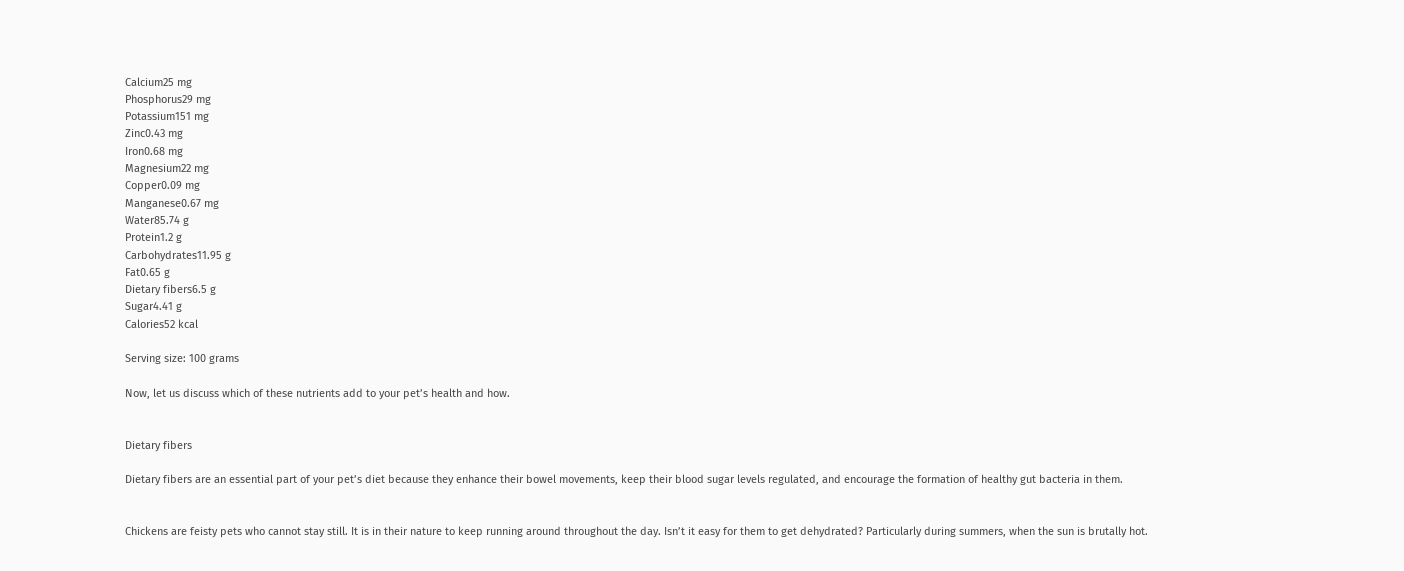Calcium25 mg
Phosphorus29 mg
Potassium151 mg
Zinc0.43 mg
Iron0.68 mg
Magnesium22 mg
Copper0.09 mg
Manganese0.67 mg
Water85.74 g
Protein1.2 g
Carbohydrates11.95 g
Fat0.65 g
Dietary fibers6.5 g
Sugar4.41 g
Calories52 kcal

Serving size: 100 grams

Now, let us discuss which of these nutrients add to your pet’s health and how.


Dietary fibers

Dietary fibers are an essential part of your pet’s diet because they enhance their bowel movements, keep their blood sugar levels regulated, and encourage the formation of healthy gut bacteria in them.


Chickens are feisty pets who cannot stay still. It is in their nature to keep running around throughout the day. Isn’t it easy for them to get dehydrated? Particularly during summers, when the sun is brutally hot.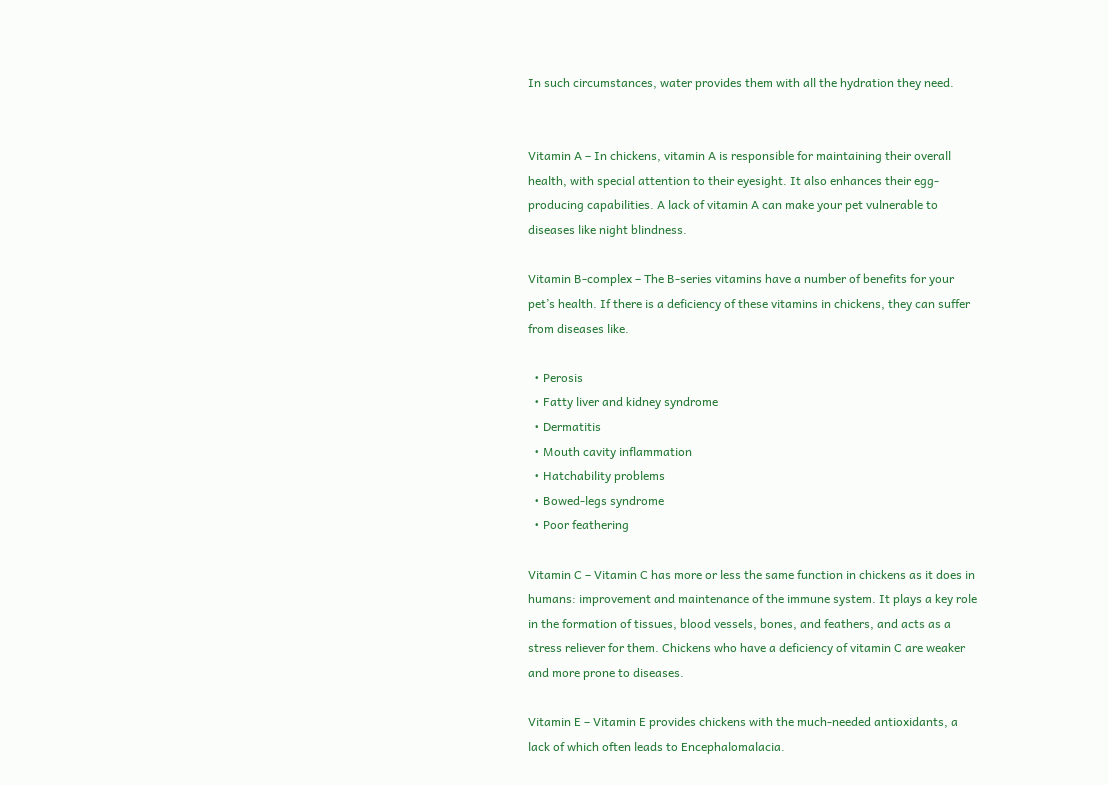In such circumstances, water provides them with all the hydration they need.


Vitamin A – In chickens, vitamin A is responsible for maintaining their overall health, with special attention to their eyesight. It also enhances their egg-producing capabilities. A lack of vitamin A can make your pet vulnerable to diseases like night blindness.

Vitamin B-complex – The B-series vitamins have a number of benefits for your pet’s health. If there is a deficiency of these vitamins in chickens, they can suffer from diseases like.

  • Perosis
  • Fatty liver and kidney syndrome
  • Dermatitis
  • Mouth cavity inflammation
  • Hatchability problems
  • Bowed-legs syndrome
  • Poor feathering

Vitamin C – Vitamin C has more or less the same function in chickens as it does in humans: improvement and maintenance of the immune system. It plays a key role in the formation of tissues, blood vessels, bones, and feathers, and acts as a stress reliever for them. Chickens who have a deficiency of vitamin C are weaker and more prone to diseases.

Vitamin E – Vitamin E provides chickens with the much-needed antioxidants, a lack of which often leads to Encephalomalacia.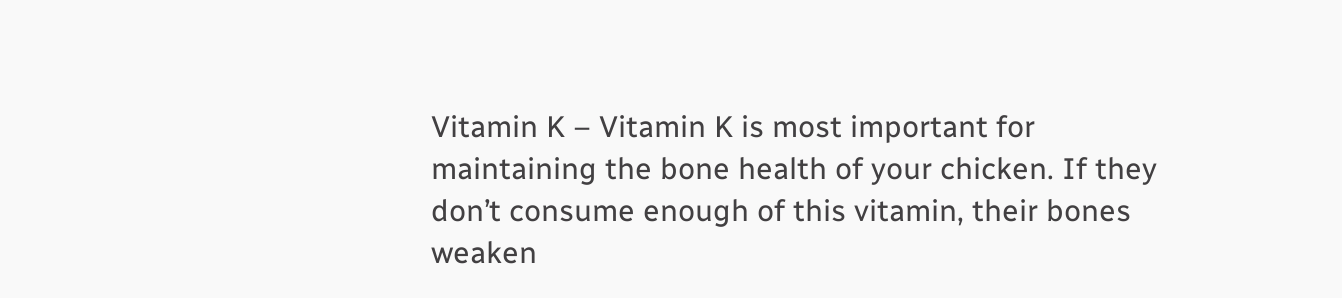Vitamin K – Vitamin K is most important for maintaining the bone health of your chicken. If they don’t consume enough of this vitamin, their bones weaken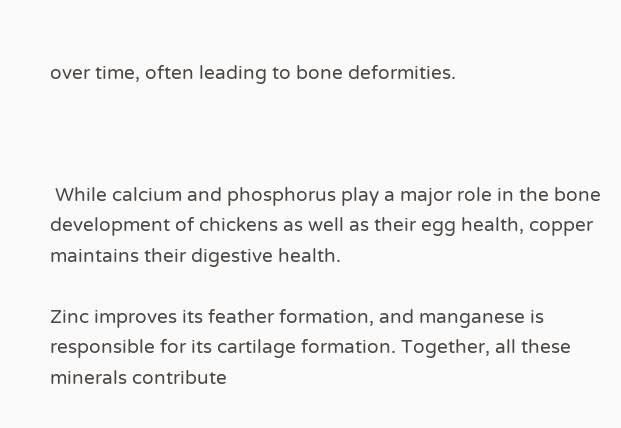over time, often leading to bone deformities.



 While calcium and phosphorus play a major role in the bone development of chickens as well as their egg health, copper maintains their digestive health.

Zinc improves its feather formation, and manganese is responsible for its cartilage formation. Together, all these minerals contribute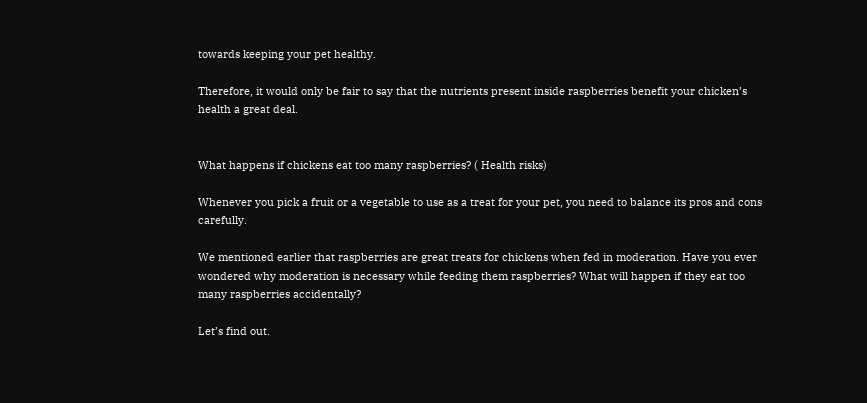towards keeping your pet healthy.

Therefore, it would only be fair to say that the nutrients present inside raspberries benefit your chicken’s health a great deal.


What happens if chickens eat too many raspberries? ( Health risks)

Whenever you pick a fruit or a vegetable to use as a treat for your pet, you need to balance its pros and cons carefully.

We mentioned earlier that raspberries are great treats for chickens when fed in moderation. Have you ever wondered why moderation is necessary while feeding them raspberries? What will happen if they eat too many raspberries accidentally?

Let’s find out.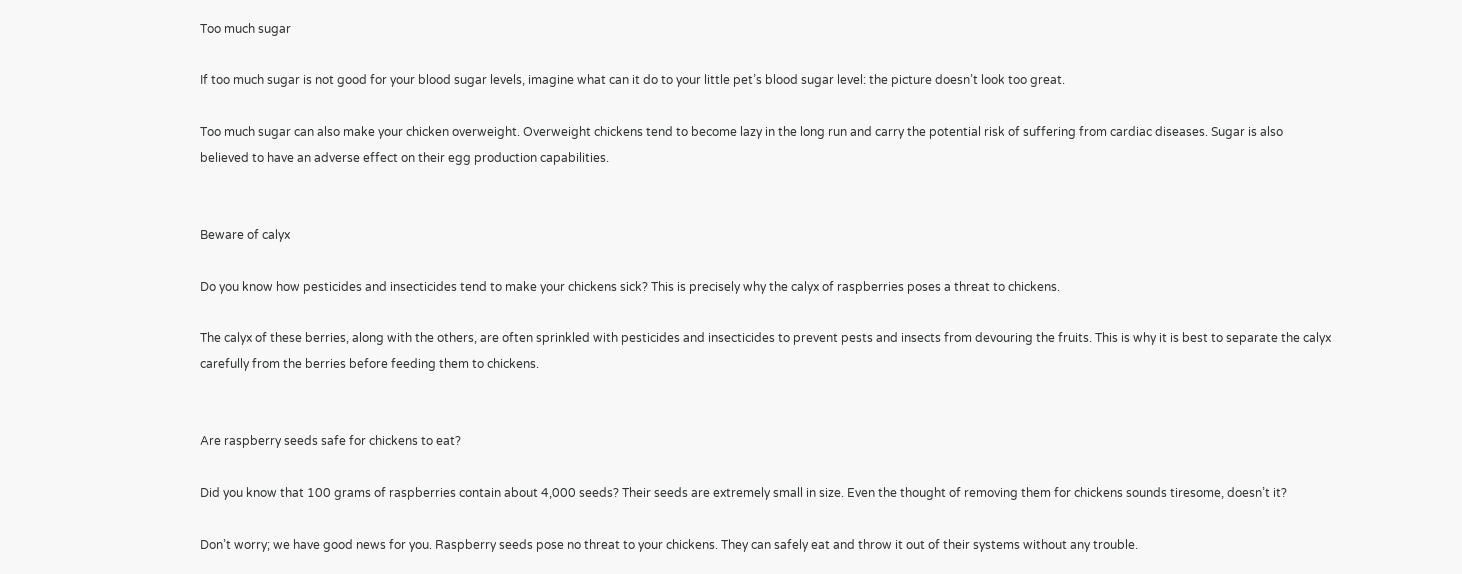Too much sugar

If too much sugar is not good for your blood sugar levels, imagine what can it do to your little pet’s blood sugar level: the picture doesn’t look too great.

Too much sugar can also make your chicken overweight. Overweight chickens tend to become lazy in the long run and carry the potential risk of suffering from cardiac diseases. Sugar is also believed to have an adverse effect on their egg production capabilities.


Beware of calyx

Do you know how pesticides and insecticides tend to make your chickens sick? This is precisely why the calyx of raspberries poses a threat to chickens.

The calyx of these berries, along with the others, are often sprinkled with pesticides and insecticides to prevent pests and insects from devouring the fruits. This is why it is best to separate the calyx carefully from the berries before feeding them to chickens.


Are raspberry seeds safe for chickens to eat?

Did you know that 100 grams of raspberries contain about 4,000 seeds? Their seeds are extremely small in size. Even the thought of removing them for chickens sounds tiresome, doesn’t it?

Don’t worry; we have good news for you. Raspberry seeds pose no threat to your chickens. They can safely eat and throw it out of their systems without any trouble.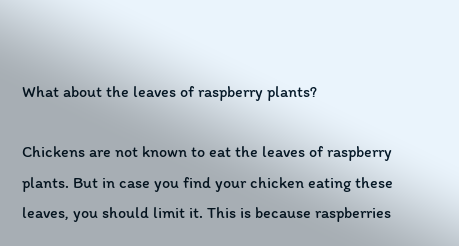What about the leaves of raspberry plants?

Chickens are not known to eat the leaves of raspberry plants. But in case you find your chicken eating these leaves, you should limit it. This is because raspberries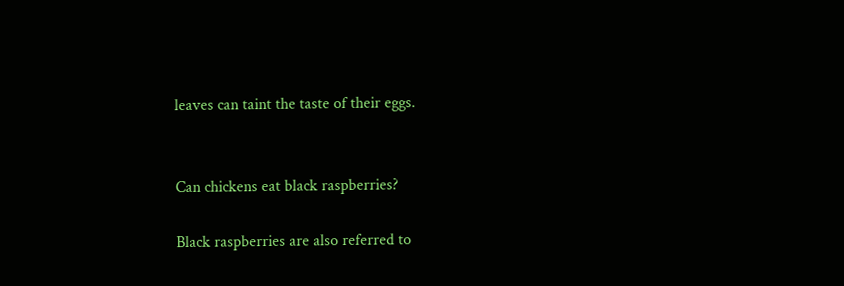leaves can taint the taste of their eggs.


Can chickens eat black raspberries?

Black raspberries are also referred to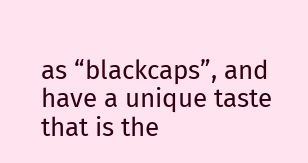as “blackcaps”, and have a unique taste that is the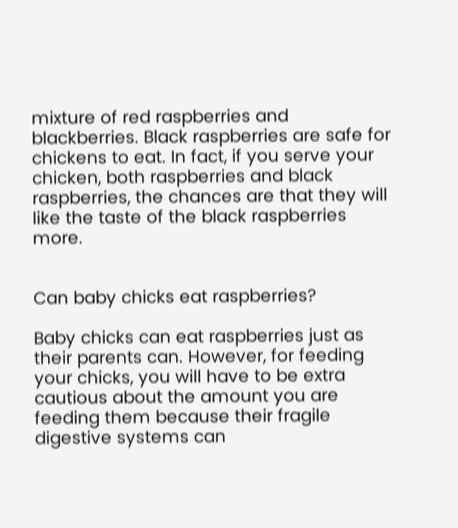mixture of red raspberries and blackberries. Black raspberries are safe for chickens to eat. In fact, if you serve your chicken, both raspberries and black raspberries, the chances are that they will like the taste of the black raspberries more.


Can baby chicks eat raspberries?

Baby chicks can eat raspberries just as their parents can. However, for feeding your chicks, you will have to be extra cautious about the amount you are feeding them because their fragile digestive systems can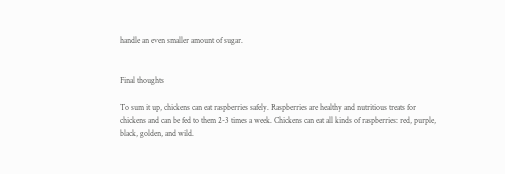handle an even smaller amount of sugar.


Final thoughts

To sum it up, chickens can eat raspberries safely. Raspberries are healthy and nutritious treats for chickens and can be fed to them 2-3 times a week. Chickens can eat all kinds of raspberries: red, purple, black, golden, and wild.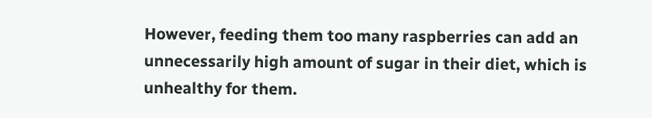However, feeding them too many raspberries can add an unnecessarily high amount of sugar in their diet, which is unhealthy for them.